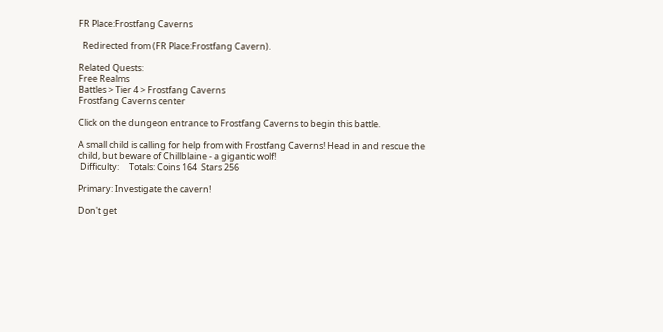FR Place:Frostfang Caverns

  Redirected from (FR Place:Frostfang Cavern).

Related Quests:
Free Realms
Battles > Tier 4 > Frostfang Caverns
Frostfang Caverns center

Click on the dungeon entrance to Frostfang Caverns to begin this battle.

A small child is calling for help from with Frostfang Caverns! Head in and rescue the child, but beware of Chillblaine - a gigantic wolf!
 Difficulty:     Totals: Coins 164  Stars 256

Primary: Investigate the cavern!

Don't get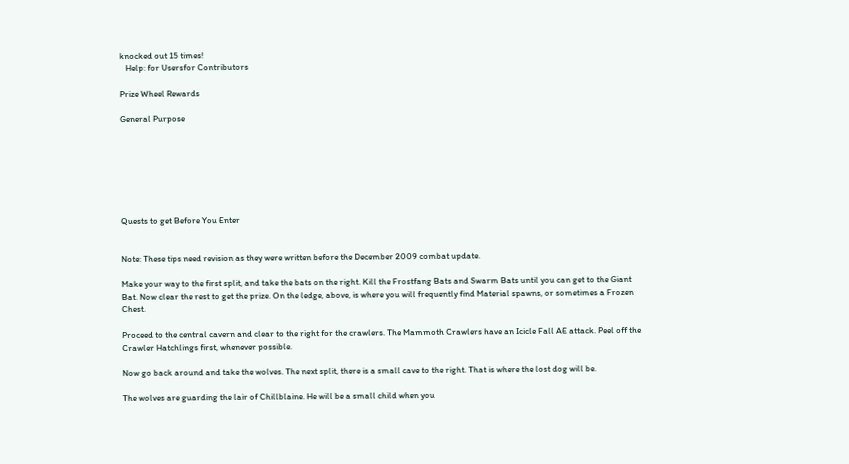knocked out 15 times!
   Help: for Usersfor Contributors

Prize Wheel Rewards

General Purpose







Quests to get Before You Enter


Note: These tips need revision as they were written before the December 2009 combat update.

Make your way to the first split, and take the bats on the right. Kill the Frostfang Bats and Swarm Bats until you can get to the Giant Bat. Now clear the rest to get the prize. On the ledge, above, is where you will frequently find Material spawns, or sometimes a Frozen Chest.

Proceed to the central cavern and clear to the right for the crawlers. The Mammoth Crawlers have an Icicle Fall AE attack. Peel off the Crawler Hatchlings first, whenever possible.

Now go back around and take the wolves. The next split, there is a small cave to the right. That is where the lost dog will be.

The wolves are guarding the lair of Chillblaine. He will be a small child when you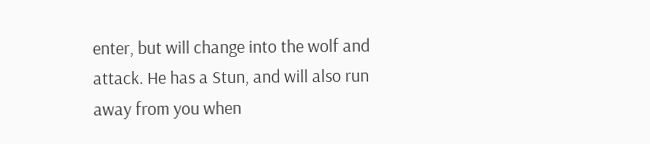enter, but will change into the wolf and attack. He has a Stun, and will also run away from you when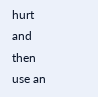hurt and then use an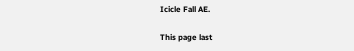Icicle Fall AE.

This page last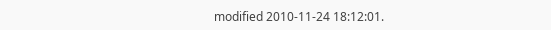modified 2010-11-24 18:12:01.